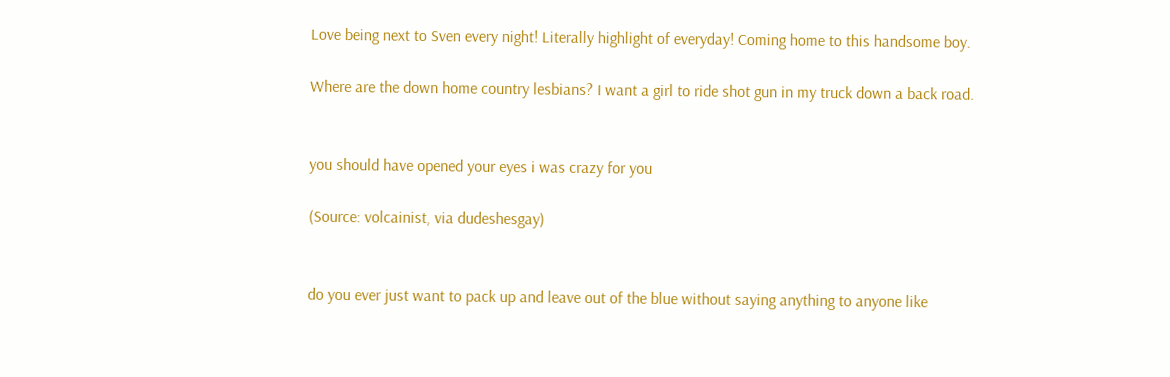Love being next to Sven every night! Literally highlight of everyday! Coming home to this handsome boy.

Where are the down home country lesbians? I want a girl to ride shot gun in my truck down a back road.


you should have opened your eyes i was crazy for you

(Source: volcainist, via dudeshesgay)


do you ever just want to pack up and leave out of the blue without saying anything to anyone like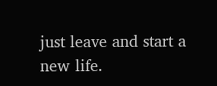just leave and start a new life.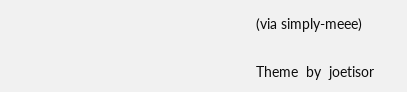(via simply-meee)

Theme  by  joetisor